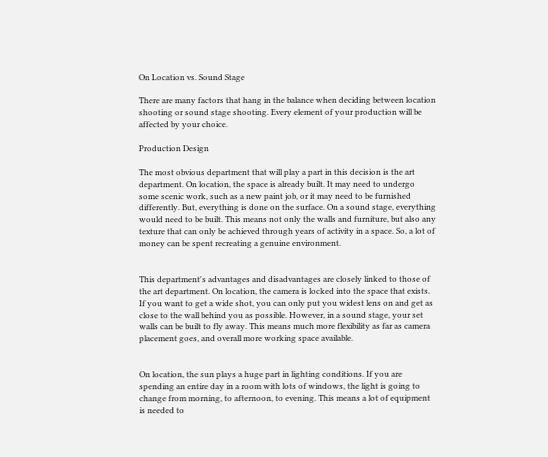On Location vs. Sound Stage

There are many factors that hang in the balance when deciding between location shooting or sound stage shooting. Every element of your production will be affected by your choice.

Production Design

The most obvious department that will play a part in this decision is the art department. On location, the space is already built. It may need to undergo some scenic work, such as a new paint job, or it may need to be furnished differently. But, everything is done on the surface. On a sound stage, everything would need to be built. This means not only the walls and furniture, but also any texture that can only be achieved through years of activity in a space. So, a lot of money can be spent recreating a genuine environment.


This department's advantages and disadvantages are closely linked to those of the art department. On location, the camera is locked into the space that exists. If you want to get a wide shot, you can only put you widest lens on and get as close to the wall behind you as possible. However, in a sound stage, your set walls can be built to fly away. This means much more flexibility as far as camera placement goes, and overall more working space available.


On location, the sun plays a huge part in lighting conditions. If you are spending an entire day in a room with lots of windows, the light is going to change from morning, to afternoon, to evening. This means a lot of equipment is needed to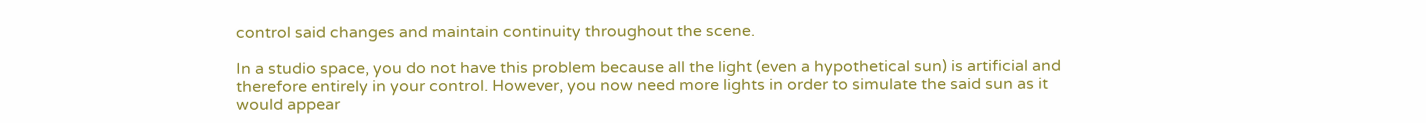control said changes and maintain continuity throughout the scene.

In a studio space, you do not have this problem because all the light (even a hypothetical sun) is artificial and therefore entirely in your control. However, you now need more lights in order to simulate the said sun as it would appear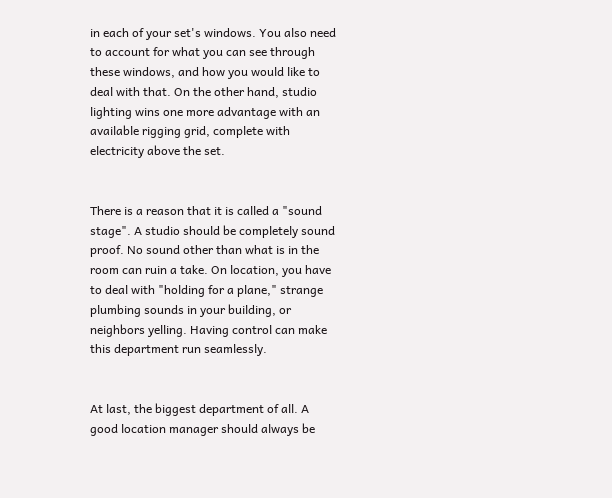in each of your set's windows. You also need to account for what you can see through these windows, and how you would like to deal with that. On the other hand, studio lighting wins one more advantage with an available rigging grid, complete with electricity above the set.


There is a reason that it is called a "sound stage". A studio should be completely sound proof. No sound other than what is in the room can ruin a take. On location, you have to deal with "holding for a plane," strange plumbing sounds in your building, or neighbors yelling. Having control can make this department run seamlessly.


At last, the biggest department of all. A good location manager should always be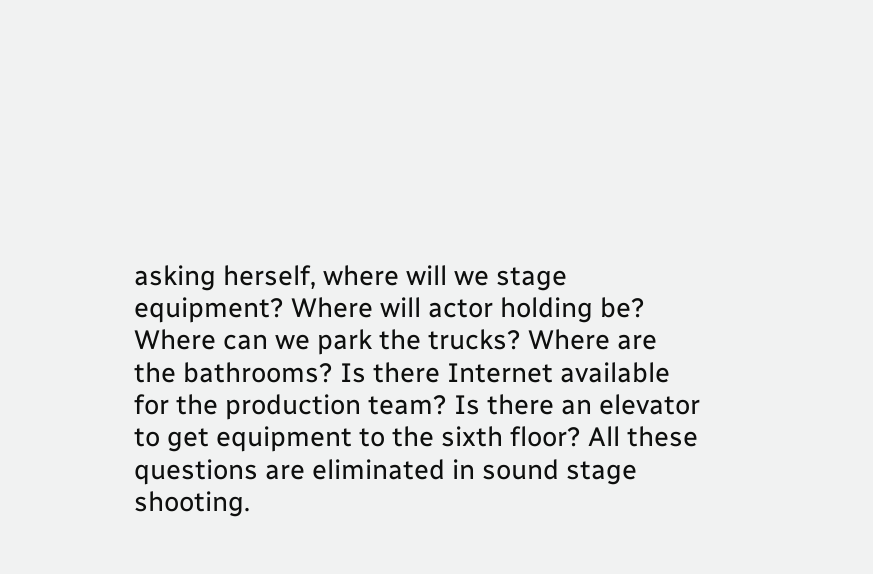asking herself, where will we stage equipment? Where will actor holding be? Where can we park the trucks? Where are the bathrooms? Is there Internet available for the production team? Is there an elevator to get equipment to the sixth floor? All these questions are eliminated in sound stage shooting.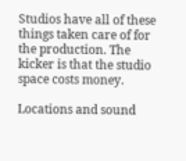Studios have all of these things taken care of for the production. The kicker is that the studio space costs money.

Locations and sound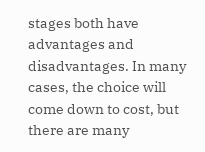stages both have advantages and disadvantages. In many cases, the choice will come down to cost, but there are many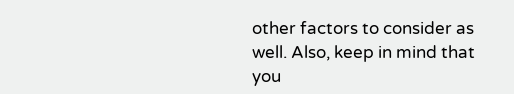other factors to consider as well. Also, keep in mind that you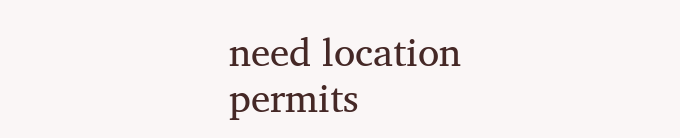need location permits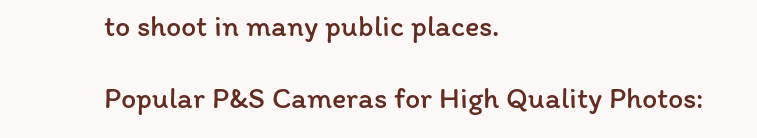to shoot in many public places.

Popular P&S Cameras for High Quality Photos: